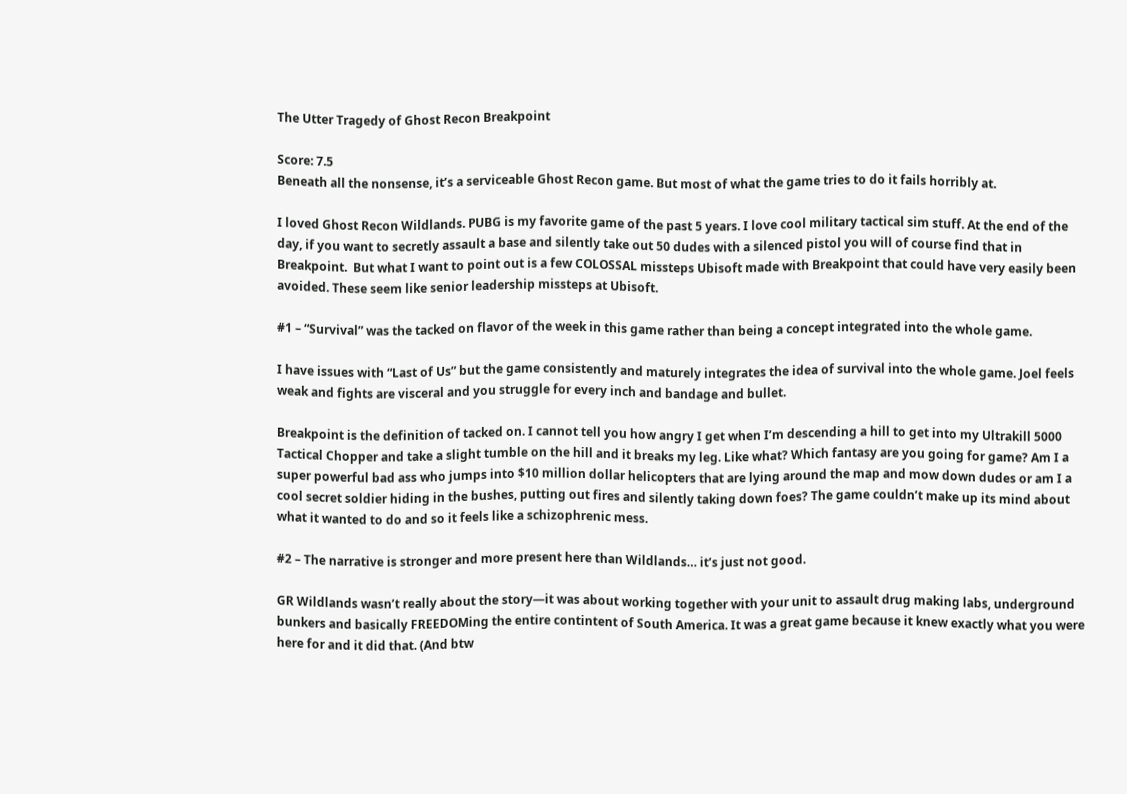The Utter Tragedy of Ghost Recon Breakpoint

Score: 7.5
Beneath all the nonsense, it’s a serviceable Ghost Recon game. But most of what the game tries to do it fails horribly at.

I loved Ghost Recon Wildlands. PUBG is my favorite game of the past 5 years. I love cool military tactical sim stuff. At the end of the day, if you want to secretly assault a base and silently take out 50 dudes with a silenced pistol you will of course find that in Breakpoint.  But what I want to point out is a few COLOSSAL missteps Ubisoft made with Breakpoint that could have very easily been avoided. These seem like senior leadership missteps at Ubisoft.

#1 – “Survival” was the tacked on flavor of the week in this game rather than being a concept integrated into the whole game.

I have issues with “Last of Us” but the game consistently and maturely integrates the idea of survival into the whole game. Joel feels weak and fights are visceral and you struggle for every inch and bandage and bullet.

Breakpoint is the definition of tacked on. I cannot tell you how angry I get when I’m descending a hill to get into my Ultrakill 5000 Tactical Chopper and take a slight tumble on the hill and it breaks my leg. Like what? Which fantasy are you going for game? Am I a super powerful bad ass who jumps into $10 million dollar helicopters that are lying around the map and mow down dudes or am I a cool secret soldier hiding in the bushes, putting out fires and silently taking down foes? The game couldn’t make up its mind about what it wanted to do and so it feels like a schizophrenic mess.

#2 – The narrative is stronger and more present here than Wildlands… it’s just not good.

GR Wildlands wasn’t really about the story—it was about working together with your unit to assault drug making labs, underground bunkers and basically FREEDOMing the entire contintent of South America. It was a great game because it knew exactly what you were here for and it did that. (And btw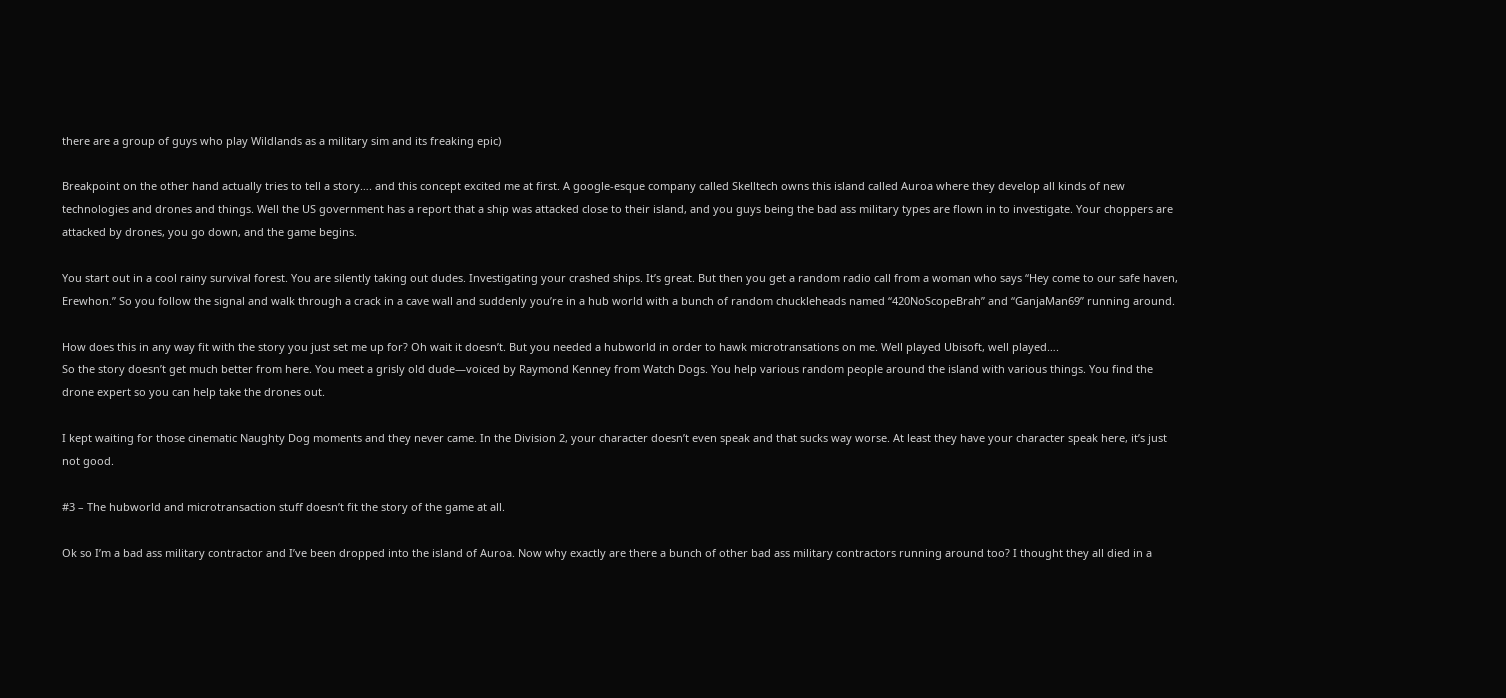there are a group of guys who play Wildlands as a military sim and its freaking epic)

Breakpoint on the other hand actually tries to tell a story…. and this concept excited me at first. A google-esque company called Skelltech owns this island called Auroa where they develop all kinds of new technologies and drones and things. Well the US government has a report that a ship was attacked close to their island, and you guys being the bad ass military types are flown in to investigate. Your choppers are attacked by drones, you go down, and the game begins.

You start out in a cool rainy survival forest. You are silently taking out dudes. Investigating your crashed ships. It’s great. But then you get a random radio call from a woman who says “Hey come to our safe haven, Erewhon.” So you follow the signal and walk through a crack in a cave wall and suddenly you’re in a hub world with a bunch of random chuckleheads named “420NoScopeBrah” and “GanjaMan69” running around.

How does this in any way fit with the story you just set me up for? Oh wait it doesn’t. But you needed a hubworld in order to hawk microtransations on me. Well played Ubisoft, well played….
So the story doesn’t get much better from here. You meet a grisly old dude—voiced by Raymond Kenney from Watch Dogs. You help various random people around the island with various things. You find the drone expert so you can help take the drones out.

I kept waiting for those cinematic Naughty Dog moments and they never came. In the Division 2, your character doesn’t even speak and that sucks way worse. At least they have your character speak here, it’s just not good.

#3 – The hubworld and microtransaction stuff doesn’t fit the story of the game at all.

Ok so I’m a bad ass military contractor and I’ve been dropped into the island of Auroa. Now why exactly are there a bunch of other bad ass military contractors running around too? I thought they all died in a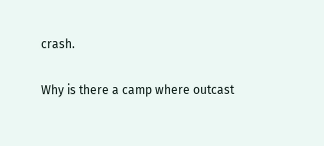crash.

Why is there a camp where outcast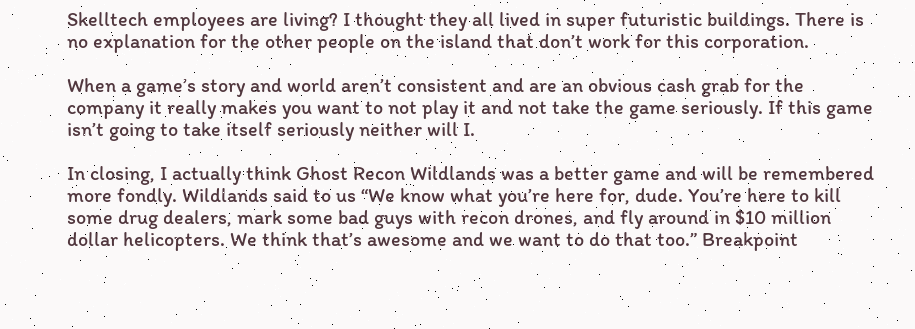Skelltech employees are living? I thought they all lived in super futuristic buildings. There is no explanation for the other people on the island that don’t work for this corporation.

When a game’s story and world aren’t consistent and are an obvious cash grab for the company it really makes you want to not play it and not take the game seriously. If this game isn’t going to take itself seriously neither will I.

In closing, I actually think Ghost Recon Wildlands was a better game and will be remembered more fondly. Wildlands said to us “We know what you’re here for, dude. You’re here to kill some drug dealers, mark some bad guys with recon drones, and fly around in $10 million dollar helicopters. We think that’s awesome and we want to do that too.” Breakpoint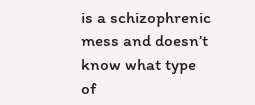is a schizophrenic mess and doesn’t know what type of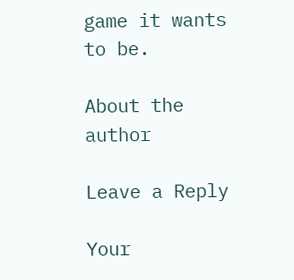game it wants to be.

About the author

Leave a Reply

Your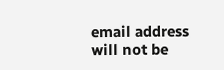email address will not be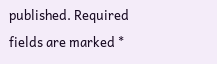published. Required fields are marked *